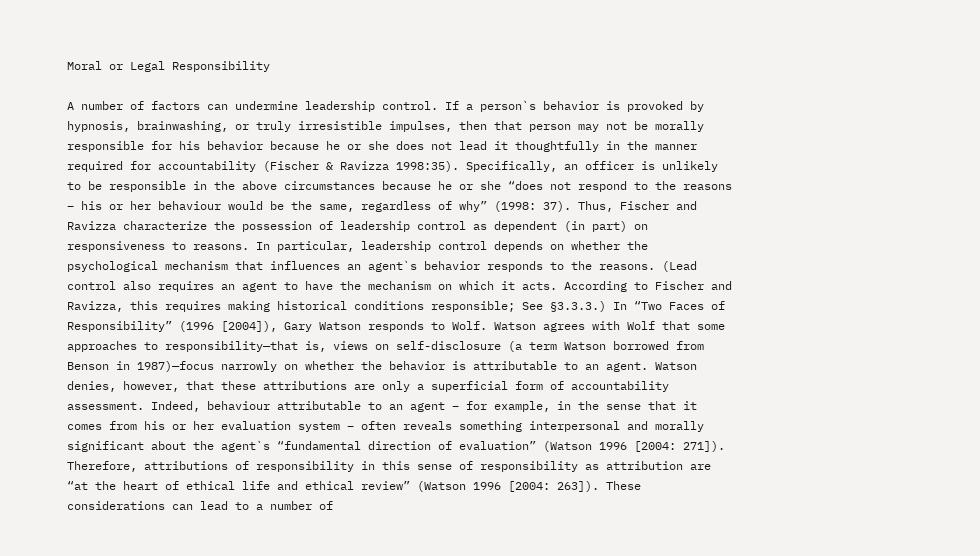Moral or Legal Responsibility

A number of factors can undermine leadership control. If a person`s behavior is provoked by hypnosis, brainwashing, or truly irresistible impulses, then that person may not be morally responsible for his behavior because he or she does not lead it thoughtfully in the manner required for accountability (Fischer & Ravizza 1998:35). Specifically, an officer is unlikely to be responsible in the above circumstances because he or she “does not respond to the reasons – his or her behaviour would be the same, regardless of why” (1998: 37). Thus, Fischer and Ravizza characterize the possession of leadership control as dependent (in part) on responsiveness to reasons. In particular, leadership control depends on whether the psychological mechanism that influences an agent`s behavior responds to the reasons. (Lead control also requires an agent to have the mechanism on which it acts. According to Fischer and Ravizza, this requires making historical conditions responsible; See §3.3.3.) In “Two Faces of Responsibility” (1996 [2004]), Gary Watson responds to Wolf. Watson agrees with Wolf that some approaches to responsibility—that is, views on self-disclosure (a term Watson borrowed from Benson in 1987)—focus narrowly on whether the behavior is attributable to an agent. Watson denies, however, that these attributions are only a superficial form of accountability assessment. Indeed, behaviour attributable to an agent – for example, in the sense that it comes from his or her evaluation system – often reveals something interpersonal and morally significant about the agent`s “fundamental direction of evaluation” (Watson 1996 [2004: 271]). Therefore, attributions of responsibility in this sense of responsibility as attribution are “at the heart of ethical life and ethical review” (Watson 1996 [2004: 263]). These considerations can lead to a number of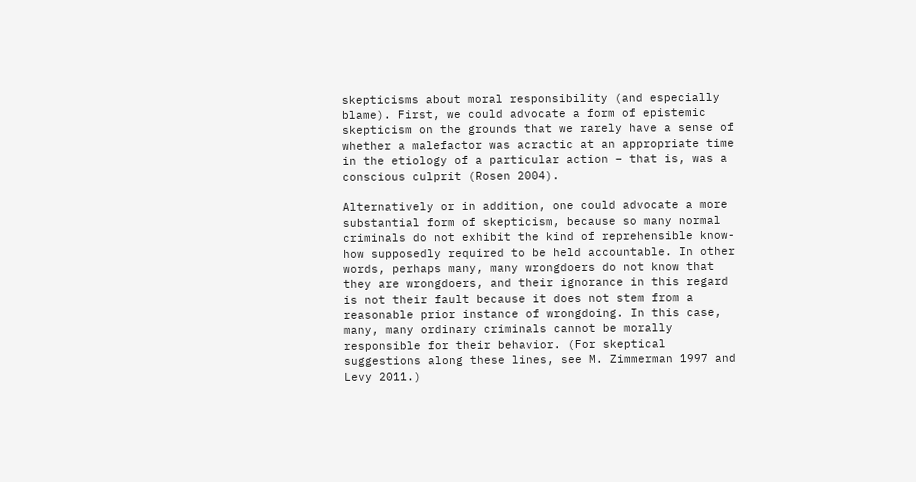skepticisms about moral responsibility (and especially blame). First, we could advocate a form of epistemic skepticism on the grounds that we rarely have a sense of whether a malefactor was acractic at an appropriate time in the etiology of a particular action – that is, was a conscious culprit (Rosen 2004).

Alternatively or in addition, one could advocate a more substantial form of skepticism, because so many normal criminals do not exhibit the kind of reprehensible know-how supposedly required to be held accountable. In other words, perhaps many, many wrongdoers do not know that they are wrongdoers, and their ignorance in this regard is not their fault because it does not stem from a reasonable prior instance of wrongdoing. In this case, many, many ordinary criminals cannot be morally responsible for their behavior. (For skeptical suggestions along these lines, see M. Zimmerman 1997 and Levy 2011.)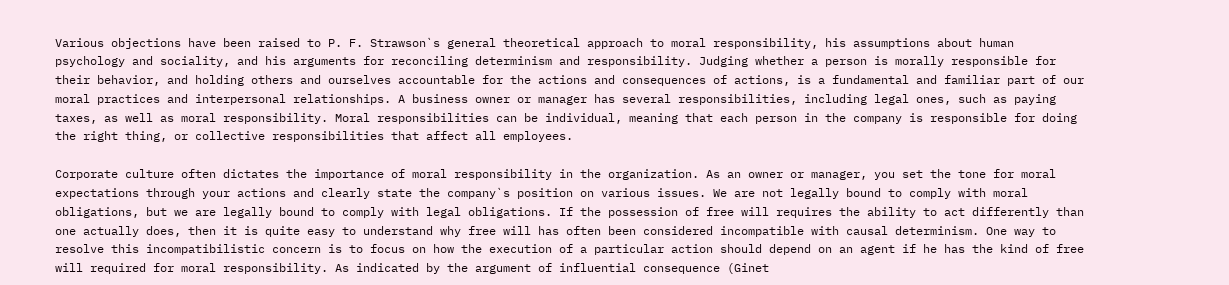Various objections have been raised to P. F. Strawson`s general theoretical approach to moral responsibility, his assumptions about human psychology and sociality, and his arguments for reconciling determinism and responsibility. Judging whether a person is morally responsible for their behavior, and holding others and ourselves accountable for the actions and consequences of actions, is a fundamental and familiar part of our moral practices and interpersonal relationships. A business owner or manager has several responsibilities, including legal ones, such as paying taxes, as well as moral responsibility. Moral responsibilities can be individual, meaning that each person in the company is responsible for doing the right thing, or collective responsibilities that affect all employees.

Corporate culture often dictates the importance of moral responsibility in the organization. As an owner or manager, you set the tone for moral expectations through your actions and clearly state the company`s position on various issues. We are not legally bound to comply with moral obligations, but we are legally bound to comply with legal obligations. If the possession of free will requires the ability to act differently than one actually does, then it is quite easy to understand why free will has often been considered incompatible with causal determinism. One way to resolve this incompatibilistic concern is to focus on how the execution of a particular action should depend on an agent if he has the kind of free will required for moral responsibility. As indicated by the argument of influential consequence (Ginet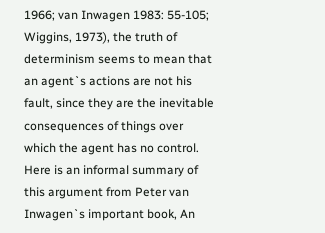1966; van Inwagen 1983: 55-105; Wiggins, 1973), the truth of determinism seems to mean that an agent`s actions are not his fault, since they are the inevitable consequences of things over which the agent has no control. Here is an informal summary of this argument from Peter van Inwagen`s important book, An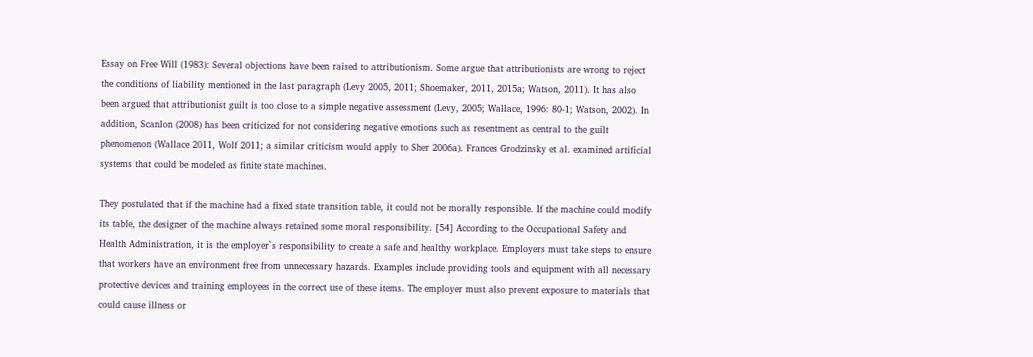Essay on Free Will (1983): Several objections have been raised to attributionism. Some argue that attributionists are wrong to reject the conditions of liability mentioned in the last paragraph (Levy 2005, 2011; Shoemaker, 2011, 2015a; Watson, 2011). It has also been argued that attributionist guilt is too close to a simple negative assessment (Levy, 2005; Wallace, 1996: 80-1; Watson, 2002). In addition, Scanlon (2008) has been criticized for not considering negative emotions such as resentment as central to the guilt phenomenon (Wallace 2011, Wolf 2011; a similar criticism would apply to Sher 2006a). Frances Grodzinsky et al. examined artificial systems that could be modeled as finite state machines.

They postulated that if the machine had a fixed state transition table, it could not be morally responsible. If the machine could modify its table, the designer of the machine always retained some moral responsibility. [54] According to the Occupational Safety and Health Administration, it is the employer`s responsibility to create a safe and healthy workplace. Employers must take steps to ensure that workers have an environment free from unnecessary hazards. Examples include providing tools and equipment with all necessary protective devices and training employees in the correct use of these items. The employer must also prevent exposure to materials that could cause illness or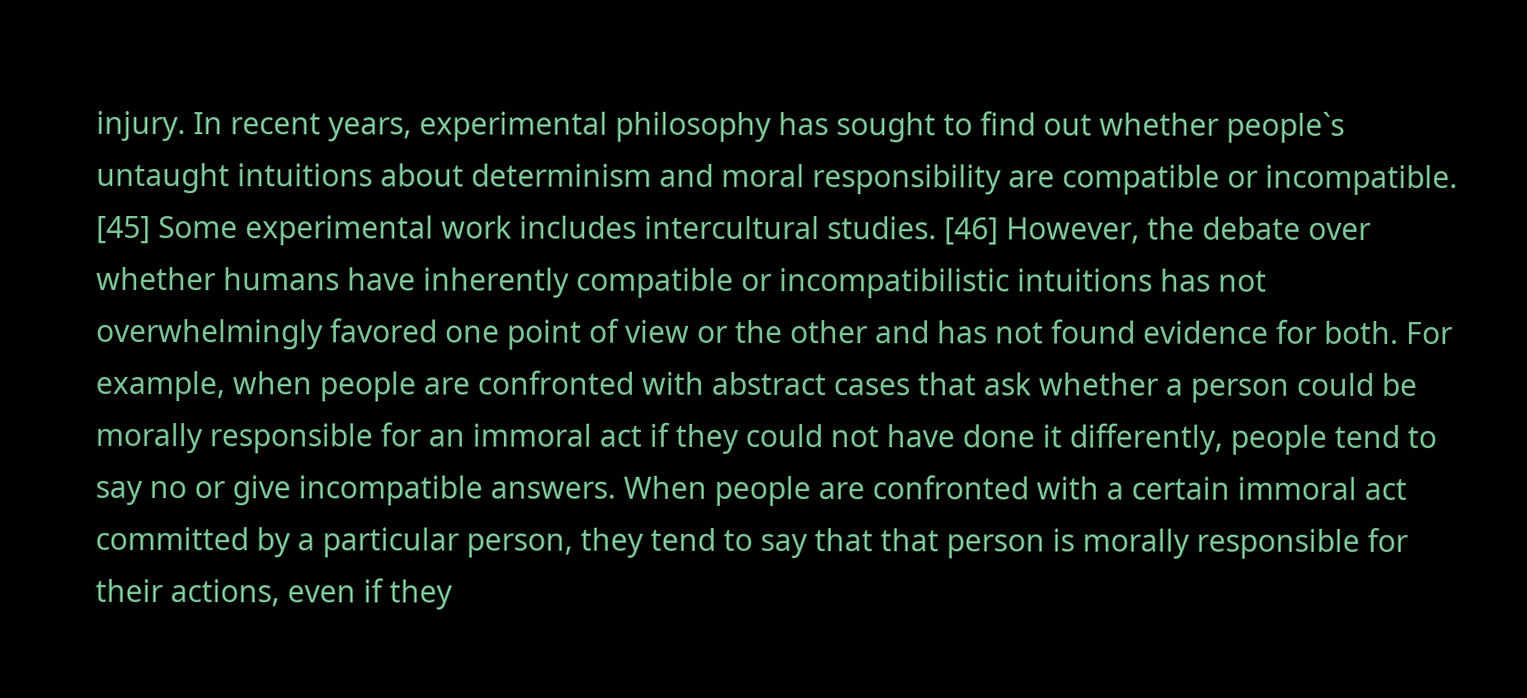injury. In recent years, experimental philosophy has sought to find out whether people`s untaught intuitions about determinism and moral responsibility are compatible or incompatible. [45] Some experimental work includes intercultural studies. [46] However, the debate over whether humans have inherently compatible or incompatibilistic intuitions has not overwhelmingly favored one point of view or the other and has not found evidence for both. For example, when people are confronted with abstract cases that ask whether a person could be morally responsible for an immoral act if they could not have done it differently, people tend to say no or give incompatible answers. When people are confronted with a certain immoral act committed by a particular person, they tend to say that that person is morally responsible for their actions, even if they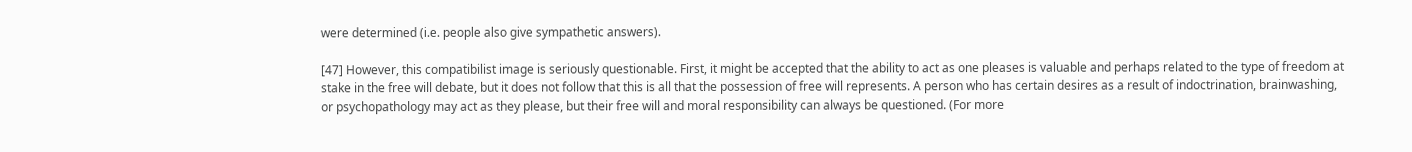were determined (i.e. people also give sympathetic answers).

[47] However, this compatibilist image is seriously questionable. First, it might be accepted that the ability to act as one pleases is valuable and perhaps related to the type of freedom at stake in the free will debate, but it does not follow that this is all that the possession of free will represents. A person who has certain desires as a result of indoctrination, brainwashing, or psychopathology may act as they please, but their free will and moral responsibility can always be questioned. (For more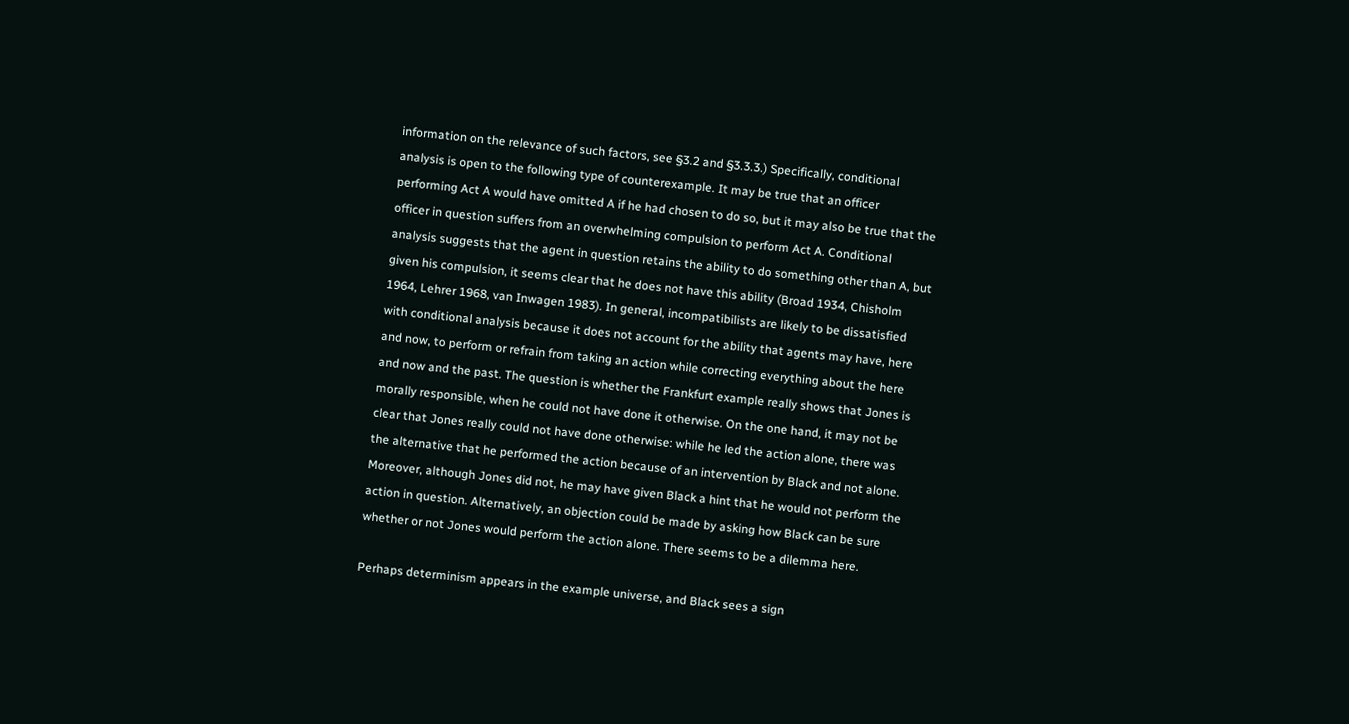information on the relevance of such factors, see §3.2 and §3.3.3.) Specifically, conditional analysis is open to the following type of counterexample. It may be true that an officer performing Act A would have omitted A if he had chosen to do so, but it may also be true that the officer in question suffers from an overwhelming compulsion to perform Act A. Conditional analysis suggests that the agent in question retains the ability to do something other than A, but given his compulsion, it seems clear that he does not have this ability (Broad 1934, Chisholm 1964, Lehrer 1968, van Inwagen 1983). In general, incompatibilists are likely to be dissatisfied with conditional analysis because it does not account for the ability that agents may have, here and now, to perform or refrain from taking an action while correcting everything about the here and now and the past. The question is whether the Frankfurt example really shows that Jones is morally responsible, when he could not have done it otherwise. On the one hand, it may not be clear that Jones really could not have done otherwise: while he led the action alone, there was the alternative that he performed the action because of an intervention by Black and not alone. Moreover, although Jones did not, he may have given Black a hint that he would not perform the action in question. Alternatively, an objection could be made by asking how Black can be sure whether or not Jones would perform the action alone. There seems to be a dilemma here.

Perhaps determinism appears in the example universe, and Black sees a sign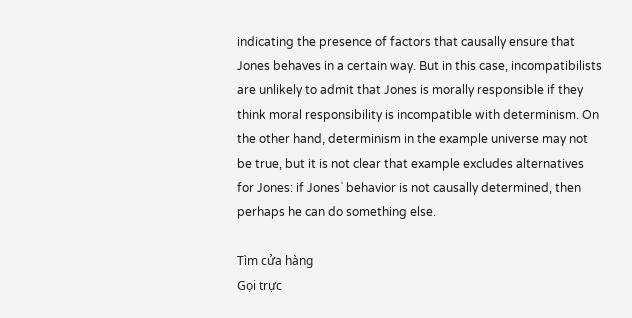indicating the presence of factors that causally ensure that Jones behaves in a certain way. But in this case, incompatibilists are unlikely to admit that Jones is morally responsible if they think moral responsibility is incompatible with determinism. On the other hand, determinism in the example universe may not be true, but it is not clear that example excludes alternatives for Jones: if Jones` behavior is not causally determined, then perhaps he can do something else.

Tìm cửa hàng
Gọi trực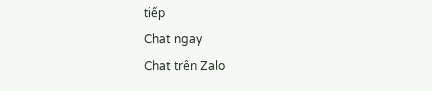tiếp
Chat ngay
Chat trên Zalo